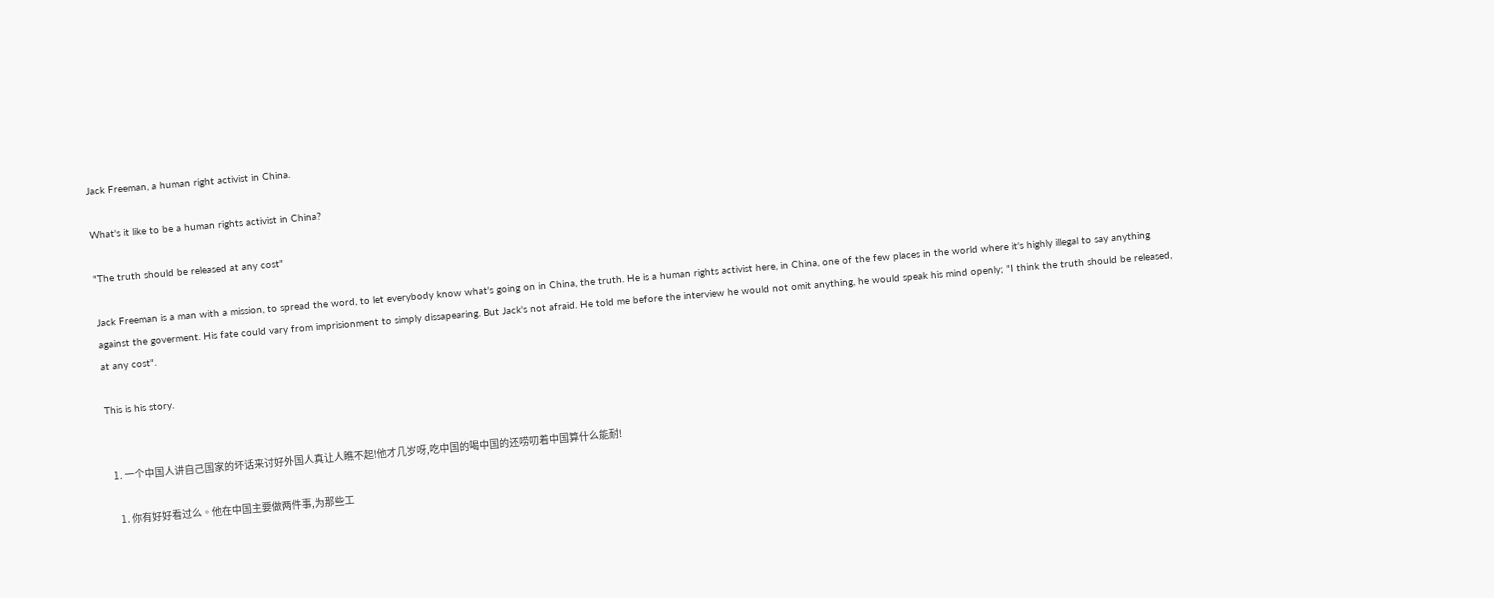Jack Freeman, a human right activist in China.

What's it like to be a human rights activist in China?

"The truth should be released at any cost"

Jack Freeman is a man with a mission, to spread the word, to let everybody know what's going on in China, the truth. He is a human rights activist here, in China, one of the few places in the world where it's highly illegal to say anything against the goverment. His fate could vary from imprisionment to simply dissapearing. But Jack's not afraid. He told me before the interview he would not omit anything, he would speak his mind openly; "I think the truth should be released, at any cost".

This is his story.


  1. 一个中国人讲自己国家的坏话来讨好外国人真让人瞧不起!他才几岁呀,吃中国的喝中国的还唠叨着中国算什么能耐!

    1. 你有好好看过么。他在中国主要做两件事,为那些工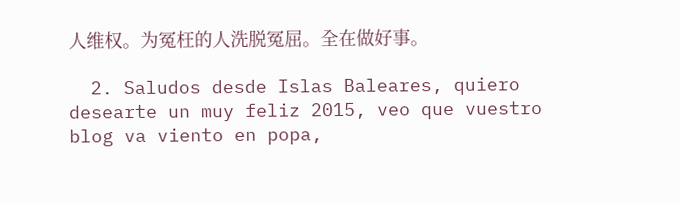人维权。为冤枉的人洗脱冤屈。全在做好事。

  2. Saludos desde Islas Baleares, quiero desearte un muy feliz 2015, veo que vuestro blog va viento en popa,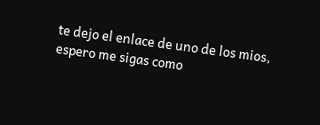te dejo el enlace de uno de los mios, espero me sigas como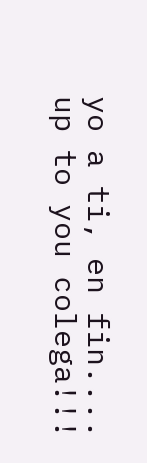yo a ti, en fin.... up to you colega!!!